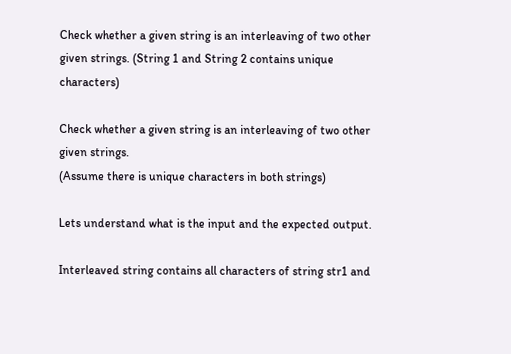Check whether a given string is an interleaving of two other given strings. (String 1 and String 2 contains unique characters)

Check whether a given string is an interleaving of two other given strings.
(Assume there is unique characters in both strings)

Lets understand what is the input and the expected output.

Interleaved string contains all characters of string str1 and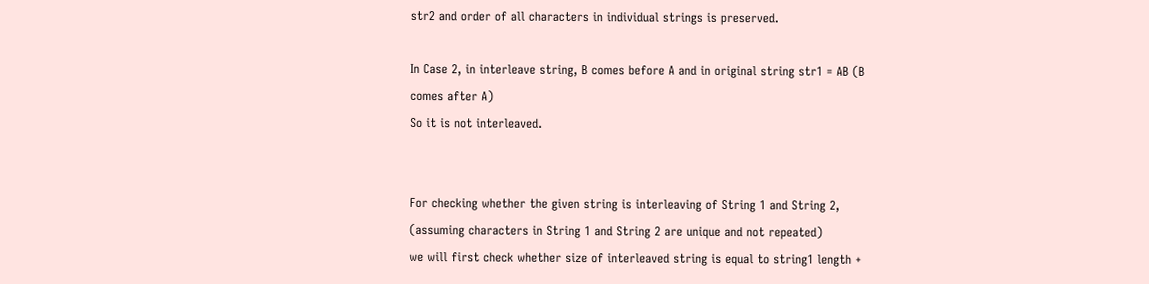str2 and order of all characters in individual strings is preserved.

In Case 2, in interleave string, B comes before A and in original string str1 = AB (B comes after A)
So it is not interleaved.


For checking whether the given string is interleaving of String 1 and String 2, (assuming characters in String 1 and String 2 are unique and not repeated)
we will first check whether size of interleaved string is equal to string1 length +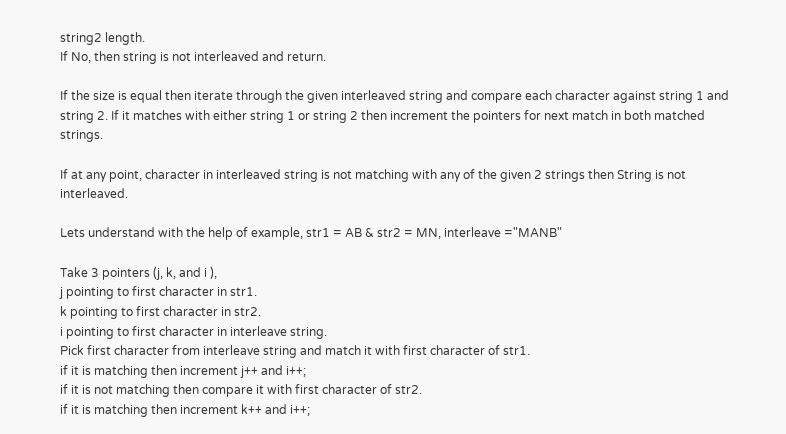string2 length.
If No, then string is not interleaved and return.

If the size is equal then iterate through the given interleaved string and compare each character against string 1 and string 2. If it matches with either string 1 or string 2 then increment the pointers for next match in both matched strings.

If at any point, character in interleaved string is not matching with any of the given 2 strings then String is not interleaved.

Lets understand with the help of example, str1 = AB & str2 = MN, interleave ="MANB"

Take 3 pointers (j, k, and i ),
j pointing to first character in str1.
k pointing to first character in str2.
i pointing to first character in interleave string.
Pick first character from interleave string and match it with first character of str1.
if it is matching then increment j++ and i++;
if it is not matching then compare it with first character of str2.
if it is matching then increment k++ and i++;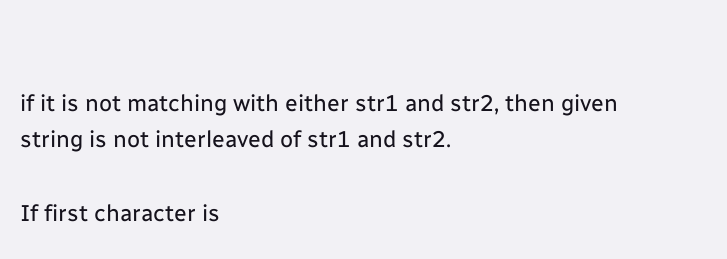if it is not matching with either str1 and str2, then given string is not interleaved of str1 and str2.

If first character is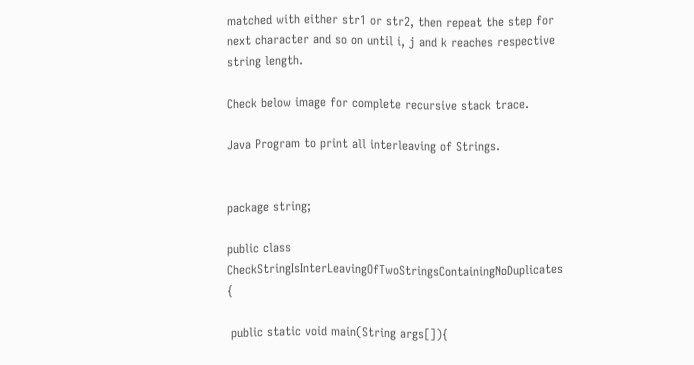matched with either str1 or str2, then repeat the step for next character and so on until i, j and k reaches respective string length.

Check below image for complete recursive stack trace.

Java Program to print all interleaving of Strings.


package string;

public class CheckStringIsInterLeavingOfTwoStringsContainingNoDuplicates {

 public static void main(String args[]){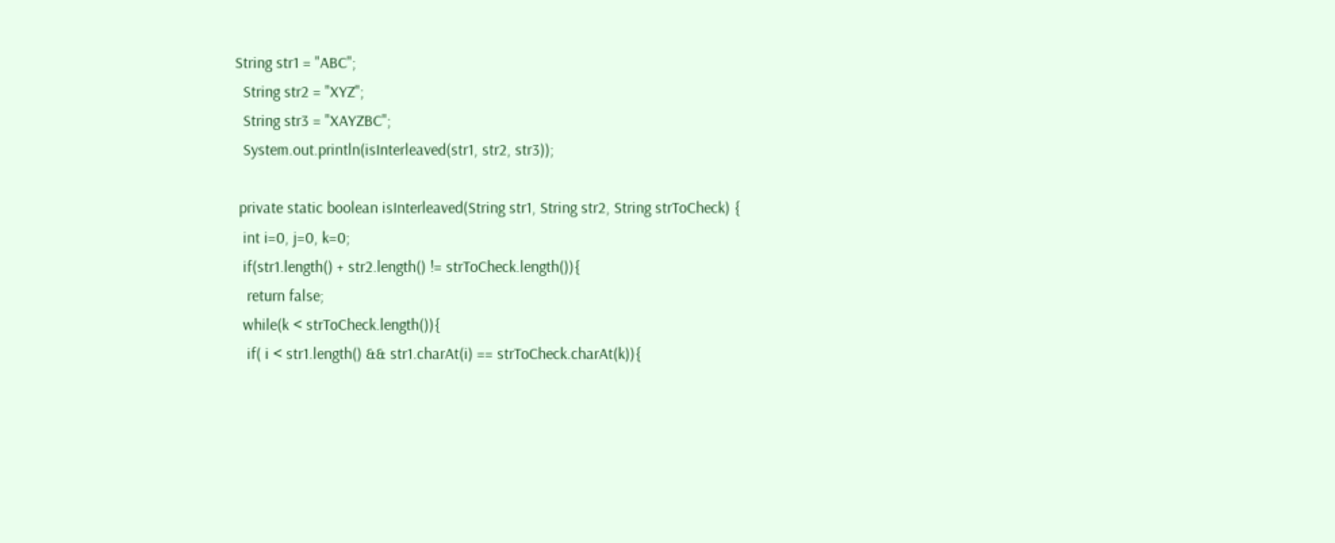String str1 = "ABC";
  String str2 = "XYZ";
  String str3 = "XAYZBC";
  System.out.println(isInterleaved(str1, str2, str3));

 private static boolean isInterleaved(String str1, String str2, String strToCheck) {
  int i=0, j=0, k=0;
  if(str1.length() + str2.length() != strToCheck.length()){
   return false;
  while(k < strToCheck.length()){
   if( i < str1.length() && str1.charAt(i) == strToCheck.charAt(k)){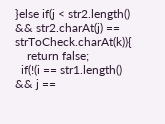}else if(j < str2.length() && str2.charAt(j) == strToCheck.charAt(k)){
    return false;
  if(!(i == str1.length() && j ==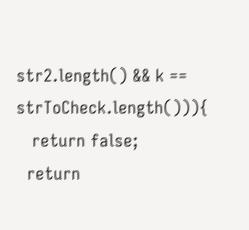str2.length() && k == strToCheck.length())){
   return false;
  return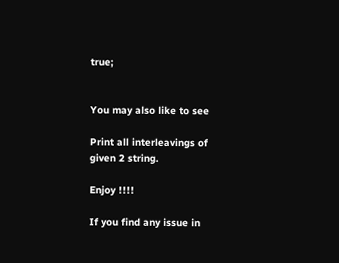true;


You may also like to see

Print all interleavings of given 2 string.

Enjoy !!!!

If you find any issue in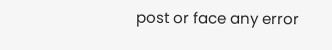post or face any error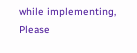while implementing, Please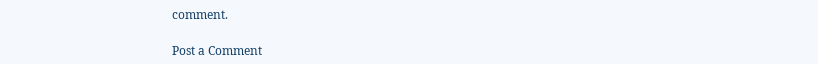comment.

Post a Comment